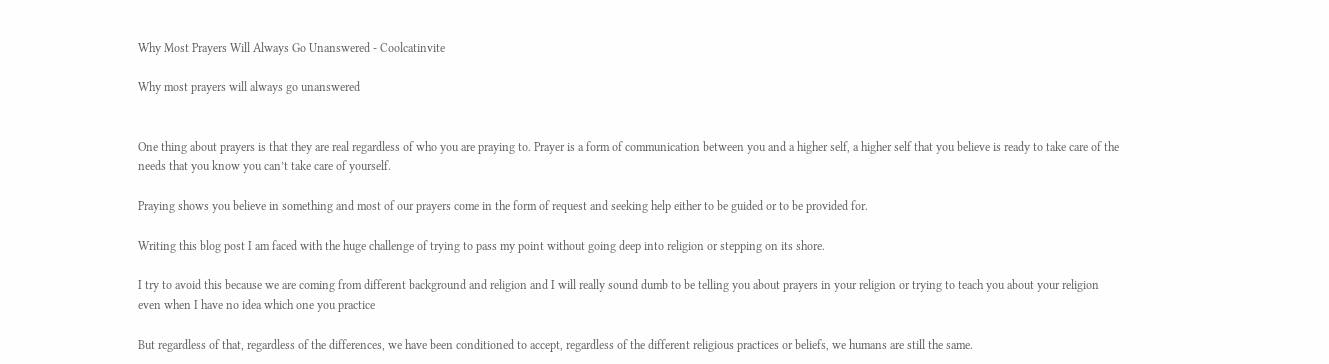Why Most Prayers Will Always Go Unanswered - Coolcatinvite

Why most prayers will always go unanswered


One thing about prayers is that they are real regardless of who you are praying to. Prayer is a form of communication between you and a higher self, a higher self that you believe is ready to take care of the needs that you know you can’t take care of yourself.

Praying shows you believe in something and most of our prayers come in the form of request and seeking help either to be guided or to be provided for.

Writing this blog post I am faced with the huge challenge of trying to pass my point without going deep into religion or stepping on its shore.

I try to avoid this because we are coming from different background and religion and I will really sound dumb to be telling you about prayers in your religion or trying to teach you about your religion even when I have no idea which one you practice

But regardless of that, regardless of the differences, we have been conditioned to accept, regardless of the different religious practices or beliefs, we humans are still the same.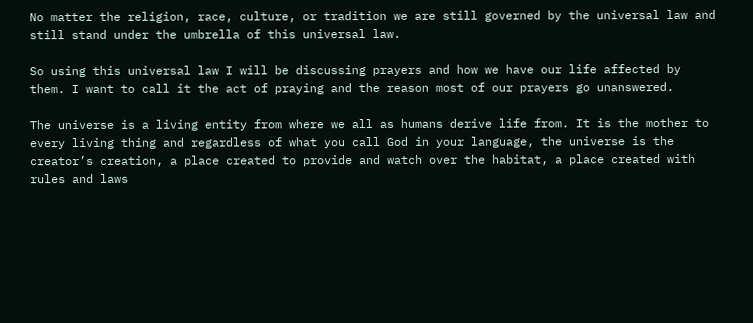No matter the religion, race, culture, or tradition we are still governed by the universal law and still stand under the umbrella of this universal law.

So using this universal law I will be discussing prayers and how we have our life affected by them. I want to call it the act of praying and the reason most of our prayers go unanswered.

The universe is a living entity from where we all as humans derive life from. It is the mother to every living thing and regardless of what you call God in your language, the universe is the creator’s creation, a place created to provide and watch over the habitat, a place created with rules and laws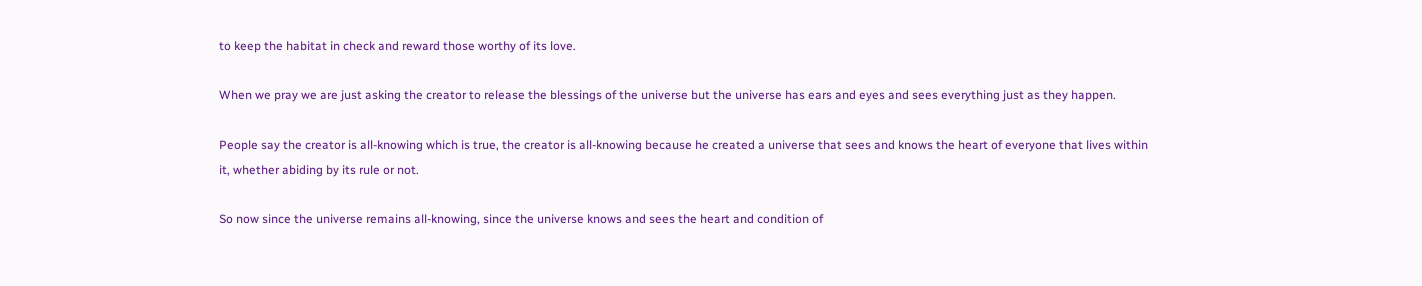to keep the habitat in check and reward those worthy of its love.

When we pray we are just asking the creator to release the blessings of the universe but the universe has ears and eyes and sees everything just as they happen.

People say the creator is all-knowing which is true, the creator is all-knowing because he created a universe that sees and knows the heart of everyone that lives within it, whether abiding by its rule or not.

So now since the universe remains all-knowing, since the universe knows and sees the heart and condition of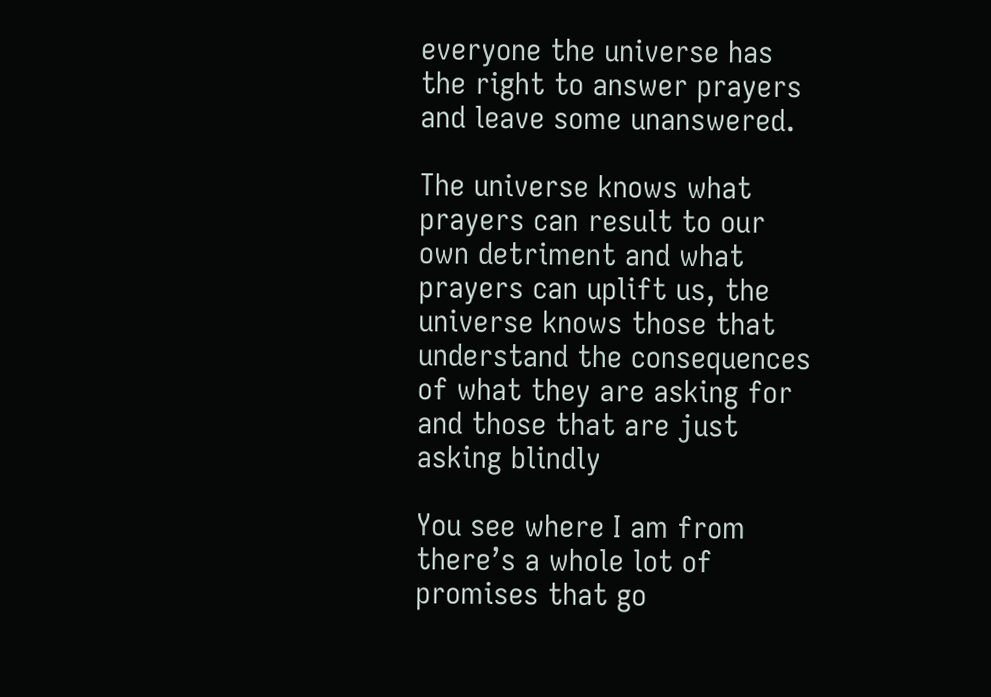everyone the universe has the right to answer prayers and leave some unanswered.

The universe knows what prayers can result to our own detriment and what prayers can uplift us, the universe knows those that understand the consequences of what they are asking for and those that are just asking blindly

You see where I am from there’s a whole lot of promises that go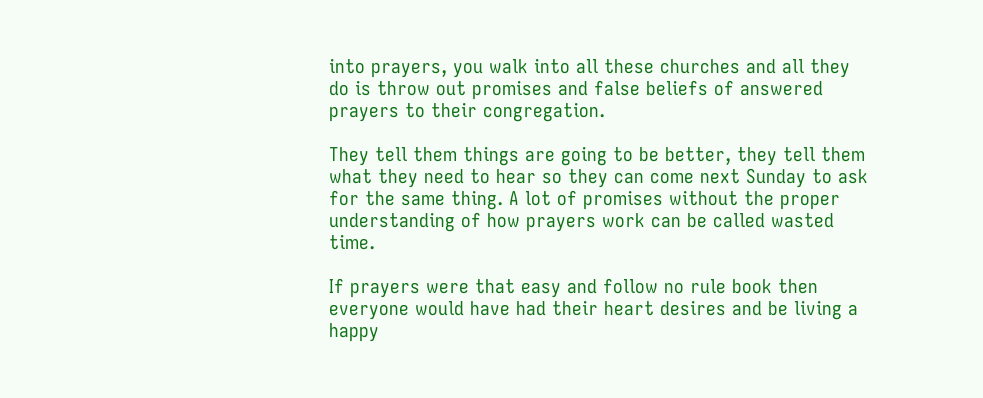into prayers, you walk into all these churches and all they do is throw out promises and false beliefs of answered prayers to their congregation.

They tell them things are going to be better, they tell them what they need to hear so they can come next Sunday to ask for the same thing. A lot of promises without the proper understanding of how prayers work can be called wasted time.

If prayers were that easy and follow no rule book then everyone would have had their heart desires and be living a happy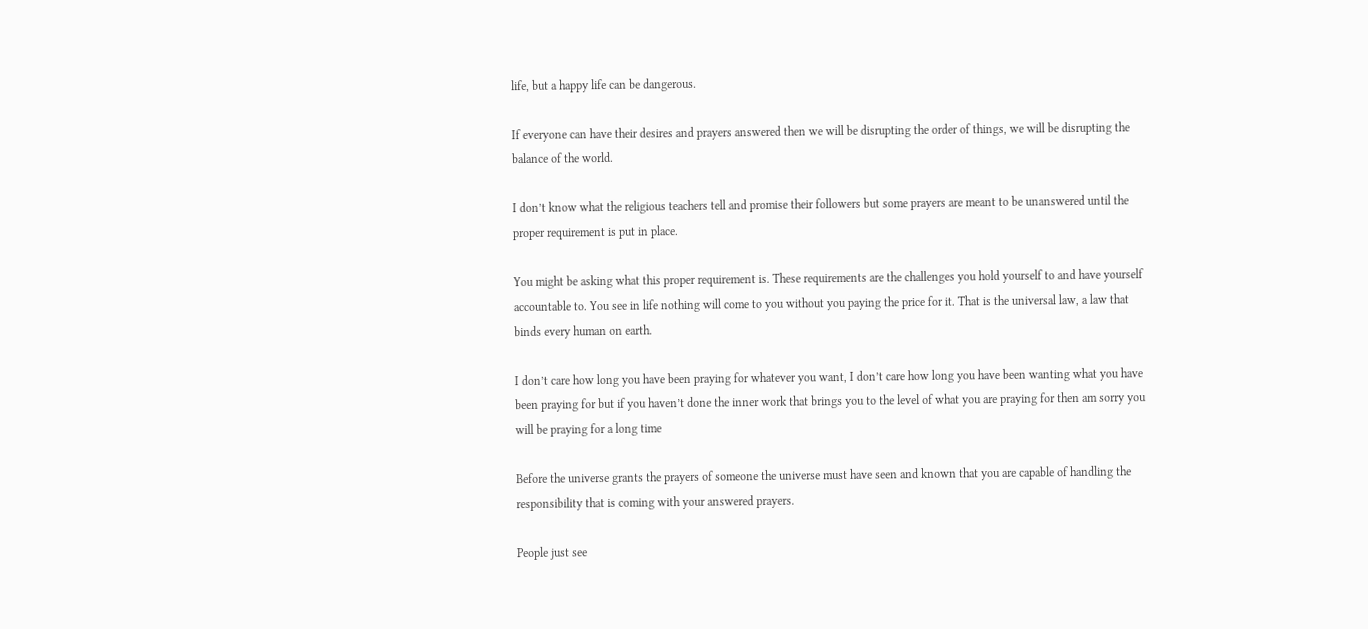life, but a happy life can be dangerous.

If everyone can have their desires and prayers answered then we will be disrupting the order of things, we will be disrupting the balance of the world.

I don’t know what the religious teachers tell and promise their followers but some prayers are meant to be unanswered until the proper requirement is put in place.

You might be asking what this proper requirement is. These requirements are the challenges you hold yourself to and have yourself accountable to. You see in life nothing will come to you without you paying the price for it. That is the universal law, a law that binds every human on earth.

I don’t care how long you have been praying for whatever you want, I don’t care how long you have been wanting what you have been praying for but if you haven’t done the inner work that brings you to the level of what you are praying for then am sorry you will be praying for a long time

Before the universe grants the prayers of someone the universe must have seen and known that you are capable of handling the responsibility that is coming with your answered prayers.

People just see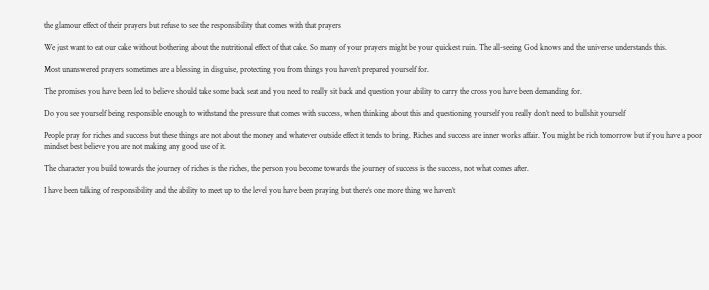the glamour effect of their prayers but refuse to see the responsibility that comes with that prayers

We just want to eat our cake without bothering about the nutritional effect of that cake. So many of your prayers might be your quickest ruin. The all-seeing God knows and the universe understands this.

Most unanswered prayers sometimes are a blessing in disguise, protecting you from things you haven’t prepared yourself for.

The promises you have been led to believe should take some back seat and you need to really sit back and question your ability to carry the cross you have been demanding for.

Do you see yourself being responsible enough to withstand the pressure that comes with success, when thinking about this and questioning yourself you really don’t need to bullshit yourself

People pray for riches and success but these things are not about the money and whatever outside effect it tends to bring. Riches and success are inner works affair. You might be rich tomorrow but if you have a poor mindset best believe you are not making any good use of it.

The character you build towards the journey of riches is the riches, the person you become towards the journey of success is the success, not what comes after.

I have been talking of responsibility and the ability to meet up to the level you have been praying but there’s one more thing we haven’t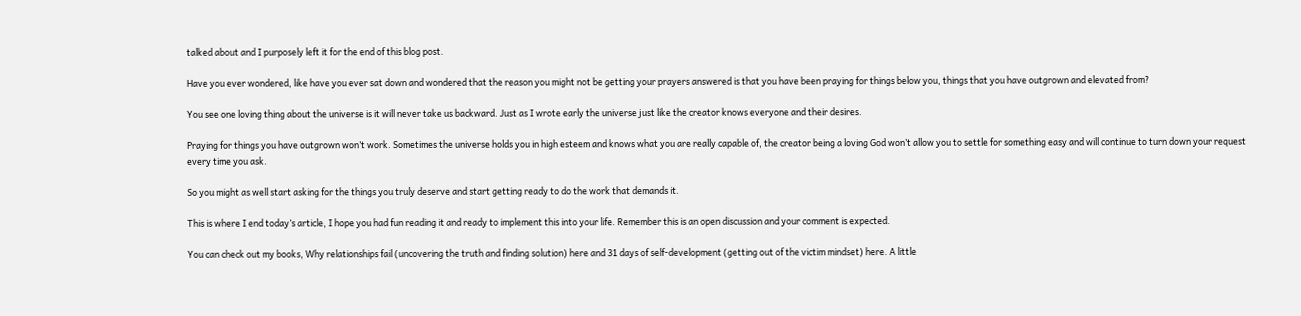talked about and I purposely left it for the end of this blog post.

Have you ever wondered, like have you ever sat down and wondered that the reason you might not be getting your prayers answered is that you have been praying for things below you, things that you have outgrown and elevated from?

You see one loving thing about the universe is it will never take us backward. Just as I wrote early the universe just like the creator knows everyone and their desires.

Praying for things you have outgrown won’t work. Sometimes the universe holds you in high esteem and knows what you are really capable of, the creator being a loving God won’t allow you to settle for something easy and will continue to turn down your request every time you ask.

So you might as well start asking for the things you truly deserve and start getting ready to do the work that demands it.

This is where I end today’s article, I hope you had fun reading it and ready to implement this into your life. Remember this is an open discussion and your comment is expected.

You can check out my books, Why relationships fail (uncovering the truth and finding solution) here and 31 days of self-development (getting out of the victim mindset) here. A little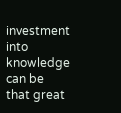investment into knowledge can be that great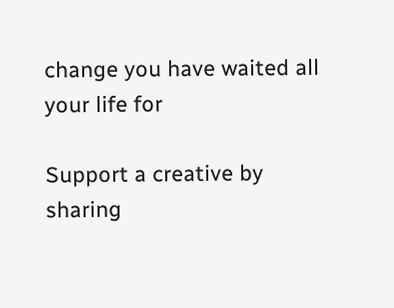change you have waited all your life for

Support a creative by sharing